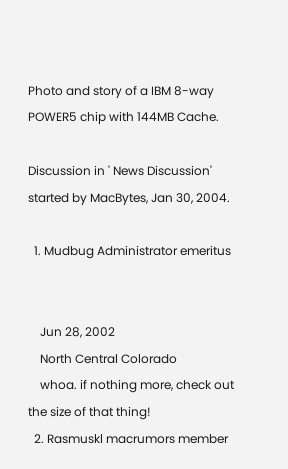Photo and story of a IBM 8-way POWER5 chip with 144MB Cache.

Discussion in ' News Discussion' started by MacBytes, Jan 30, 2004.

  1. Mudbug Administrator emeritus


    Jun 28, 2002
    North Central Colorado
    whoa. if nothing more, check out the size of that thing!
  2. Rasmuskl macrumors member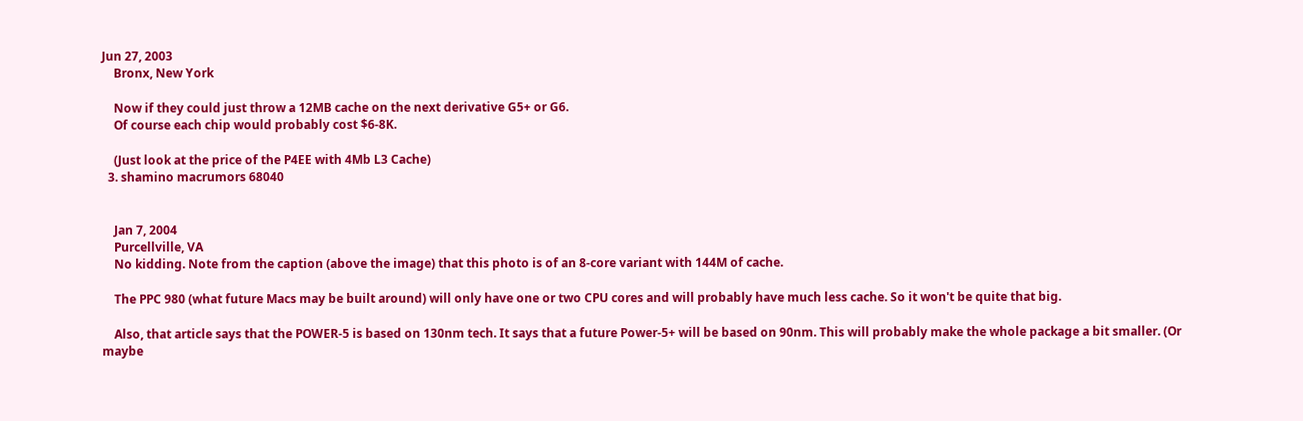Jun 27, 2003
    Bronx, New York

    Now if they could just throw a 12MB cache on the next derivative G5+ or G6.
    Of course each chip would probably cost $6-8K.

    (Just look at the price of the P4EE with 4Mb L3 Cache)
  3. shamino macrumors 68040


    Jan 7, 2004
    Purcellville, VA
    No kidding. Note from the caption (above the image) that this photo is of an 8-core variant with 144M of cache.

    The PPC 980 (what future Macs may be built around) will only have one or two CPU cores and will probably have much less cache. So it won't be quite that big.

    Also, that article says that the POWER-5 is based on 130nm tech. It says that a future Power-5+ will be based on 90nm. This will probably make the whole package a bit smaller. (Or maybe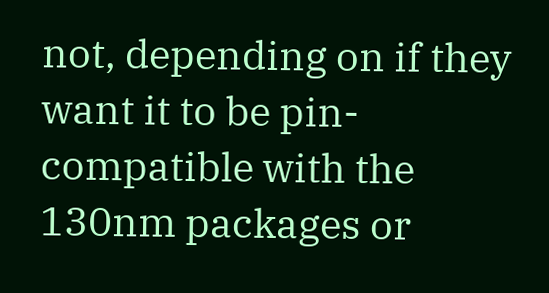not, depending on if they want it to be pin-compatible with the 130nm packages or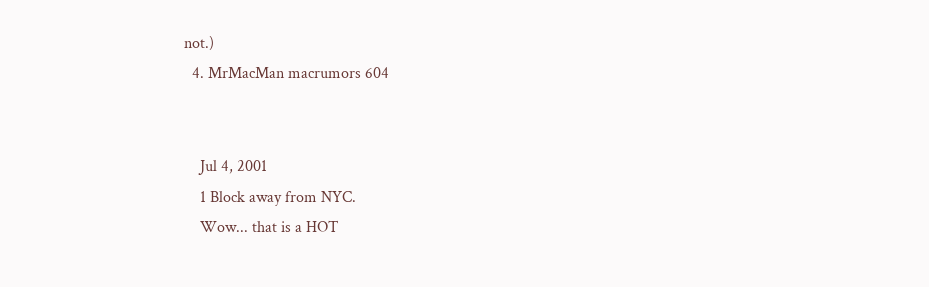not.)
  4. MrMacMan macrumors 604


    Jul 4, 2001
    1 Block away from NYC.
    Wow... that is a HOT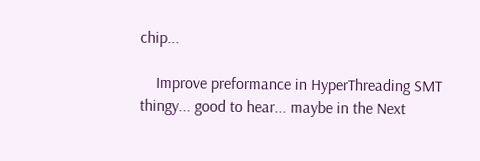chip...

    Improve preformance in HyperThreading SMT thingy... good to hear... maybe in the Next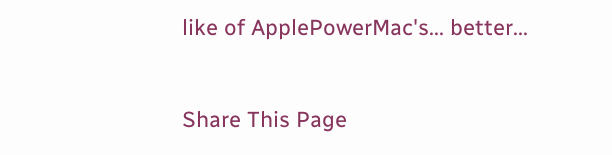like of ApplePowerMac's... better...


Share This Page